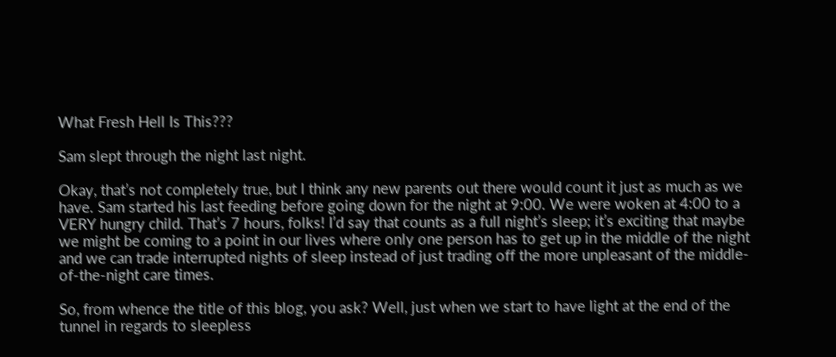What Fresh Hell Is This???

Sam slept through the night last night.

Okay, that’s not completely true, but I think any new parents out there would count it just as much as we have. Sam started his last feeding before going down for the night at 9:00. We were woken at 4:00 to a VERY hungry child. That’s 7 hours, folks! I’d say that counts as a full night’s sleep; it’s exciting that maybe we might be coming to a point in our lives where only one person has to get up in the middle of the night and we can trade interrupted nights of sleep instead of just trading off the more unpleasant of the middle-of-the-night care times.

So, from whence the title of this blog, you ask? Well, just when we start to have light at the end of the tunnel in regards to sleepless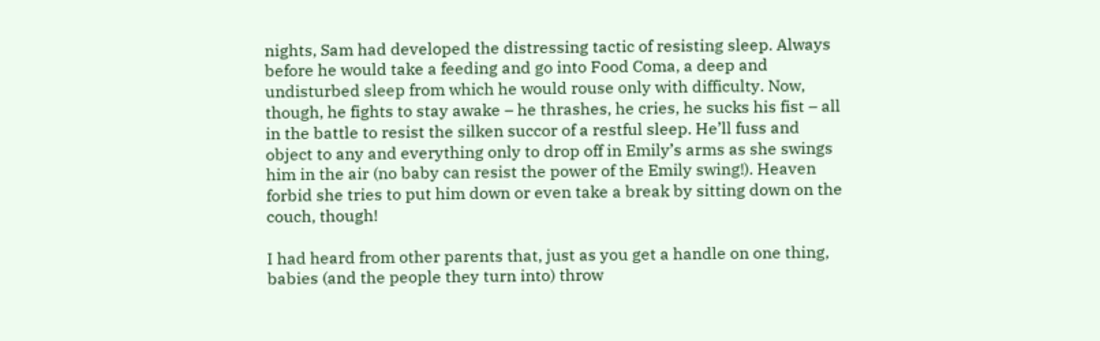nights, Sam had developed the distressing tactic of resisting sleep. Always before he would take a feeding and go into Food Coma, a deep and undisturbed sleep from which he would rouse only with difficulty. Now, though, he fights to stay awake – he thrashes, he cries, he sucks his fist – all in the battle to resist the silken succor of a restful sleep. He’ll fuss and object to any and everything only to drop off in Emily’s arms as she swings him in the air (no baby can resist the power of the Emily swing!). Heaven forbid she tries to put him down or even take a break by sitting down on the couch, though!

I had heard from other parents that, just as you get a handle on one thing, babies (and the people they turn into) throw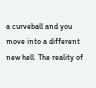a curveball and you move into a different new hell. The reality of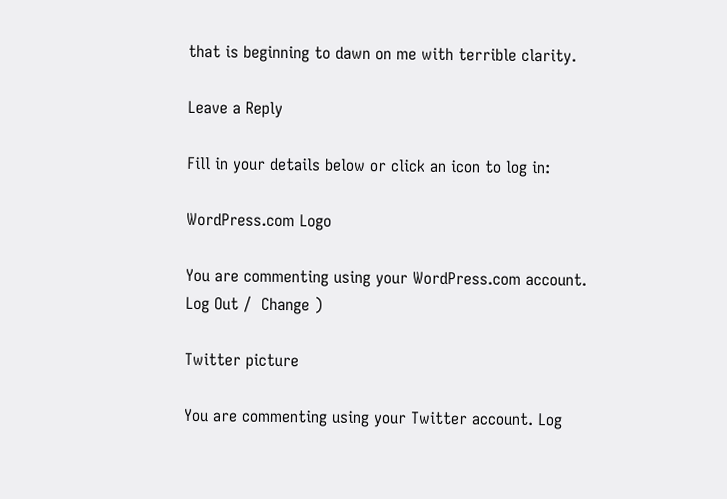that is beginning to dawn on me with terrible clarity.

Leave a Reply

Fill in your details below or click an icon to log in:

WordPress.com Logo

You are commenting using your WordPress.com account. Log Out /  Change )

Twitter picture

You are commenting using your Twitter account. Log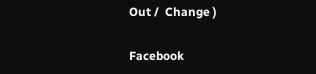Out /  Change )

Facebook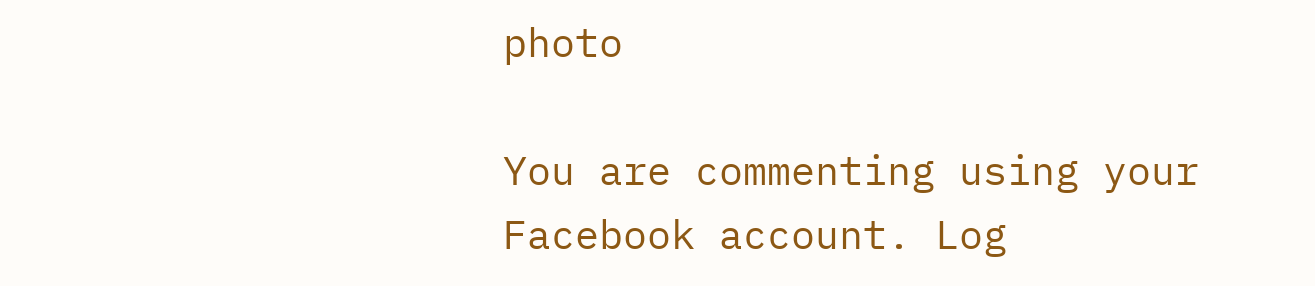photo

You are commenting using your Facebook account. Log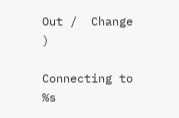Out /  Change )

Connecting to %s